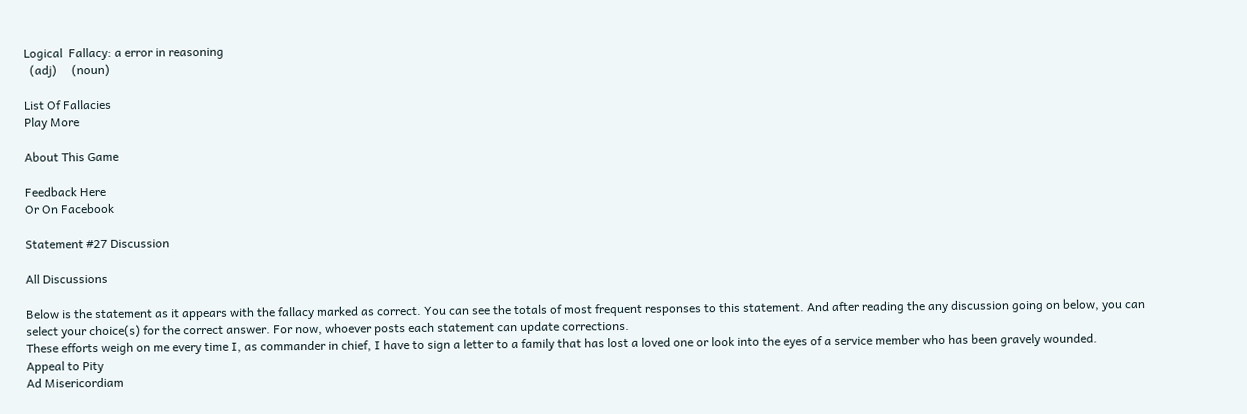Logical  Fallacy: a error in reasoning
  (adj)     (noun)

List Of Fallacies
Play More

About This Game

Feedback Here
Or On Facebook

Statement #27 Discussion

All Discussions

Below is the statement as it appears with the fallacy marked as correct. You can see the totals of most frequent responses to this statement. And after reading the any discussion going on below, you can select your choice(s) for the correct answer. For now, whoever posts each statement can update corrections.
These efforts weigh on me every time I, as commander in chief, I have to sign a letter to a family that has lost a loved one or look into the eyes of a service member who has been gravely wounded.
Appeal to Pity
Ad Misericordiam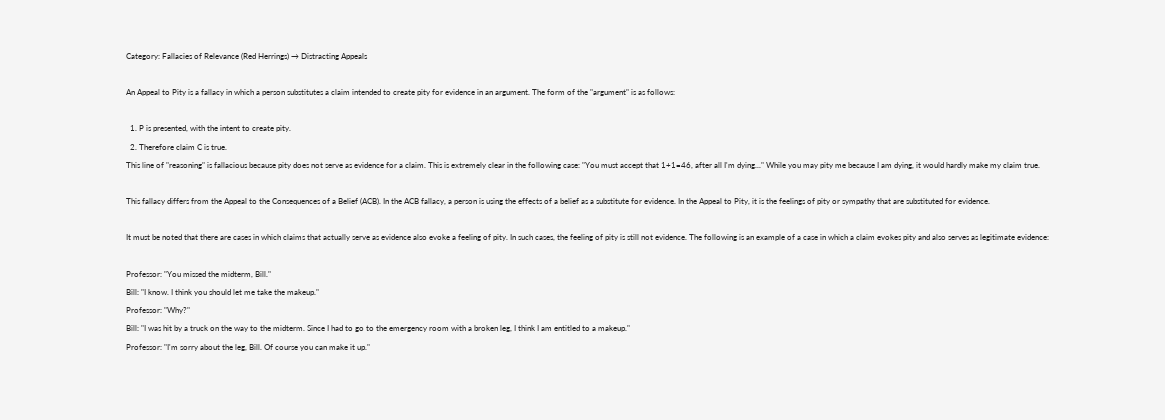Category: Fallacies of Relevance (Red Herrings) → Distracting Appeals

An Appeal to Pity is a fallacy in which a person substitutes a claim intended to create pity for evidence in an argument. The form of the "argument" is as follows:

  1. P is presented, with the intent to create pity.
  2. Therefore claim C is true.
This line of "reasoning" is fallacious because pity does not serve as evidence for a claim. This is extremely clear in the following case: "You must accept that 1+1=46, after all I'm dying..." While you may pity me because I am dying, it would hardly make my claim true.

This fallacy differs from the Appeal to the Consequences of a Belief (ACB). In the ACB fallacy, a person is using the effects of a belief as a substitute for evidence. In the Appeal to Pity, it is the feelings of pity or sympathy that are substituted for evidence.

It must be noted that there are cases in which claims that actually serve as evidence also evoke a feeling of pity. In such cases, the feeling of pity is still not evidence. The following is an example of a case in which a claim evokes pity and also serves as legitimate evidence:

Professor: "You missed the midterm, Bill."
Bill: "I know. I think you should let me take the makeup."
Professor: "Why?"
Bill: "I was hit by a truck on the way to the midterm. Since I had to go to the emergency room with a broken leg, I think I am entitled to a makeup."
Professor: "I'm sorry about the leg, Bill. Of course you can make it up."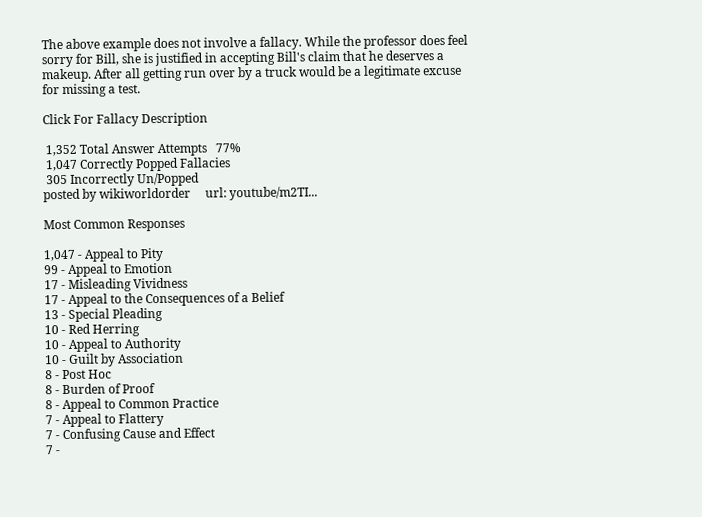The above example does not involve a fallacy. While the professor does feel sorry for Bill, she is justified in accepting Bill's claim that he deserves a makeup. After all getting run over by a truck would be a legitimate excuse for missing a test.

Click For Fallacy Description

 1,352 Total Answer Attempts   77%
 1,047 Correctly Popped Fallacies
 305 Incorrectly Un/Popped
posted by wikiworldorder     url: youtube/m2TI...

Most Common Responses

1,047 - Appeal to Pity
99 - Appeal to Emotion
17 - Misleading Vividness
17 - Appeal to the Consequences of a Belief
13 - Special Pleading
10 - Red Herring
10 - Appeal to Authority
10 - Guilt by Association
8 - Post Hoc
8 - Burden of Proof
8 - Appeal to Common Practice
7 - Appeal to Flattery
7 - Confusing Cause and Effect
7 -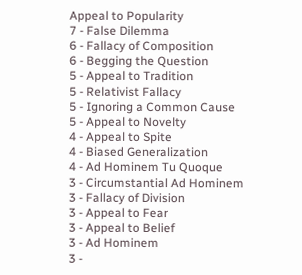Appeal to Popularity
7 - False Dilemma
6 - Fallacy of Composition
6 - Begging the Question
5 - Appeal to Tradition
5 - Relativist Fallacy
5 - Ignoring a Common Cause
5 - Appeal to Novelty
4 - Appeal to Spite
4 - Biased Generalization
4 - Ad Hominem Tu Quoque
3 - Circumstantial Ad Hominem
3 - Fallacy of Division
3 - Appeal to Fear
3 - Appeal to Belief
3 - Ad Hominem
3 -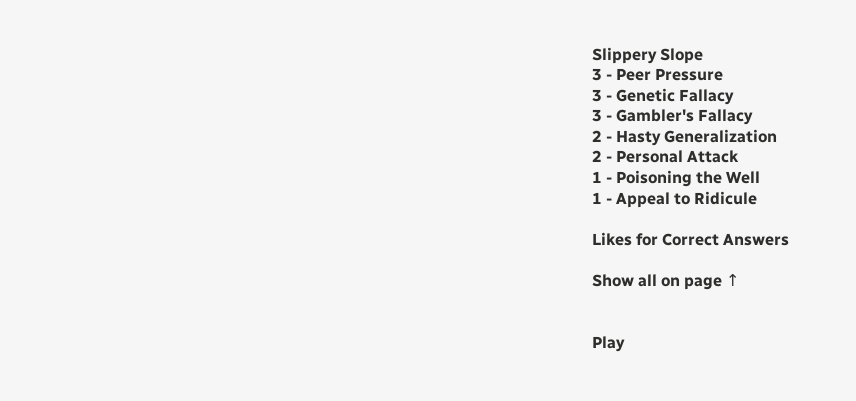Slippery Slope
3 - Peer Pressure
3 - Genetic Fallacy
3 - Gambler's Fallacy
2 - Hasty Generalization
2 - Personal Attack
1 - Poisoning the Well
1 - Appeal to Ridicule

Likes for Correct Answers

Show all on page ↑


Play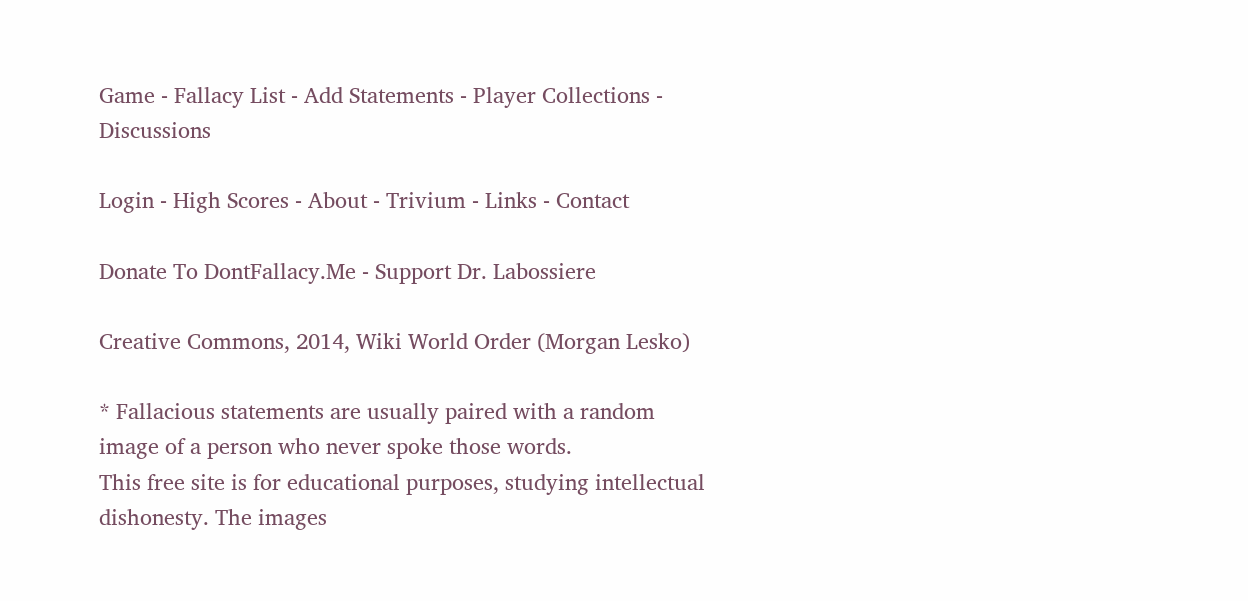Game - Fallacy List - Add Statements - Player Collections - Discussions

Login - High Scores - About - Trivium - Links - Contact

Donate To DontFallacy.Me - Support Dr. Labossiere

Creative Commons, 2014, Wiki World Order (Morgan Lesko)

* Fallacious statements are usually paired with a random image of a person who never spoke those words.
This free site is for educational purposes, studying intellectual dishonesty. The images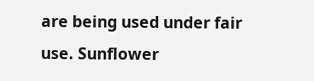are being used under fair use. Sunflower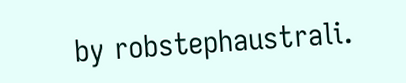by robstephaustrali.